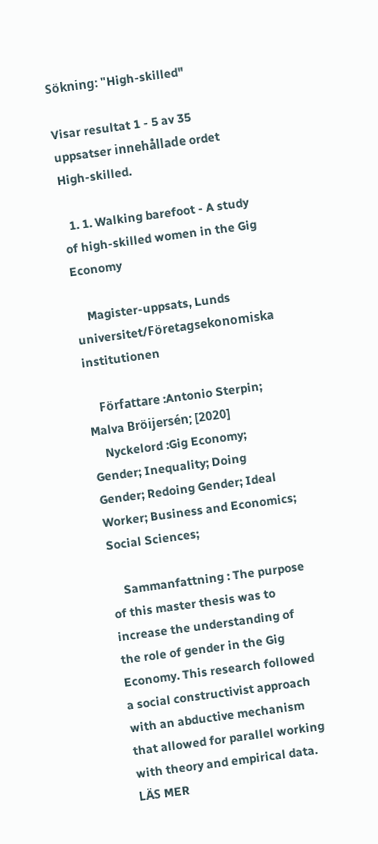Sökning: "High-skilled"

Visar resultat 1 - 5 av 35 uppsatser innehållade ordet High-skilled.

  1. 1. Walking barefoot - A study of high-skilled women in the Gig Economy

    Magister-uppsats, Lunds universitet/Företagsekonomiska institutionen

    Författare :Antonio Sterpin; Malva Bröijersén; [2020]
    Nyckelord :Gig Economy; Gender; Inequality; Doing Gender; Redoing Gender; Ideal Worker; Business and Economics; Social Sciences;

    Sammanfattning : The purpose of this master thesis was to increase the understanding of the role of gender in the Gig Economy. This research followed a social constructivist approach with an abductive mechanism that allowed for parallel working with theory and empirical data. LÄS MER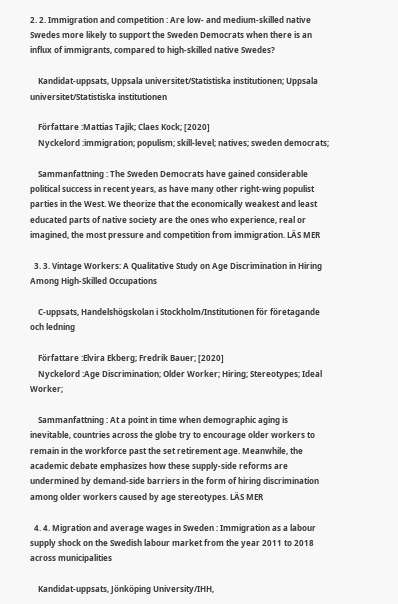2. 2. Immigration and competition : Are low- and medium-skilled native Swedes more likely to support the Sweden Democrats when there is an influx of immigrants, compared to high-skilled native Swedes?

    Kandidat-uppsats, Uppsala universitet/Statistiska institutionen; Uppsala universitet/Statistiska institutionen

    Författare :Mattias Tajik; Claes Kock; [2020]
    Nyckelord :immigration; populism; skill-level; natives; sweden democrats;

    Sammanfattning : The Sweden Democrats have gained considerable political success in recent years, as have many other right-wing populist parties in the West. We theorize that the economically weakest and least educated parts of native society are the ones who experience, real or imagined, the most pressure and competition from immigration. LÄS MER

  3. 3. Vintage Workers: A Qualitative Study on Age Discrimination in Hiring Among High-Skilled Occupations

    C-uppsats, Handelshögskolan i Stockholm/Institutionen för företagande och ledning

    Författare :Elvira Ekberg; Fredrik Bauer; [2020]
    Nyckelord :Age Discrimination; Older Worker; Hiring; Stereotypes; Ideal Worker;

    Sammanfattning : At a point in time when demographic aging is inevitable, countries across the globe try to encourage older workers to remain in the workforce past the set retirement age. Meanwhile, the academic debate emphasizes how these supply-side reforms are undermined by demand-side barriers in the form of hiring discrimination among older workers caused by age stereotypes. LÄS MER

  4. 4. Migration and average wages in Sweden : Immigration as a labour supply shock on the Swedish labour market from the year 2011 to 2018 across municipalities

    Kandidat-uppsats, Jönköping University/IHH,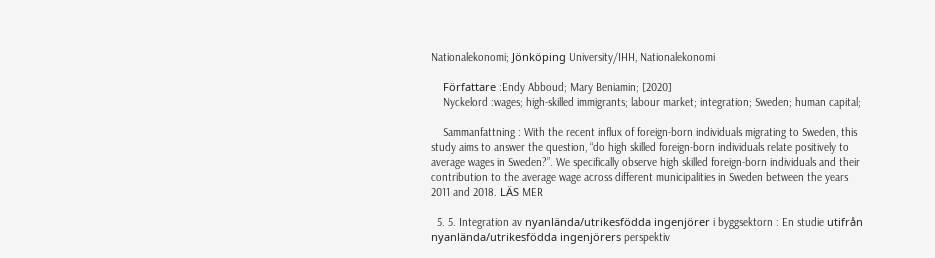Nationalekonomi; Jönköping University/IHH, Nationalekonomi

    Författare :Endy Abboud; Mary Beniamin; [2020]
    Nyckelord :wages; high-skilled immigrants; labour market; integration; Sweden; human capital;

    Sammanfattning : With the recent influx of foreign-born individuals migrating to Sweden, this study aims to answer the question, “do high skilled foreign-born individuals relate positively to average wages in Sweden?”. We specifically observe high skilled foreign-born individuals and their contribution to the average wage across different municipalities in Sweden between the years 2011 and 2018. LÄS MER

  5. 5. Integration av nyanlända/utrikesfödda ingenjörer i byggsektorn : En studie utifrån nyanlända/utrikesfödda ingenjörers perspektiv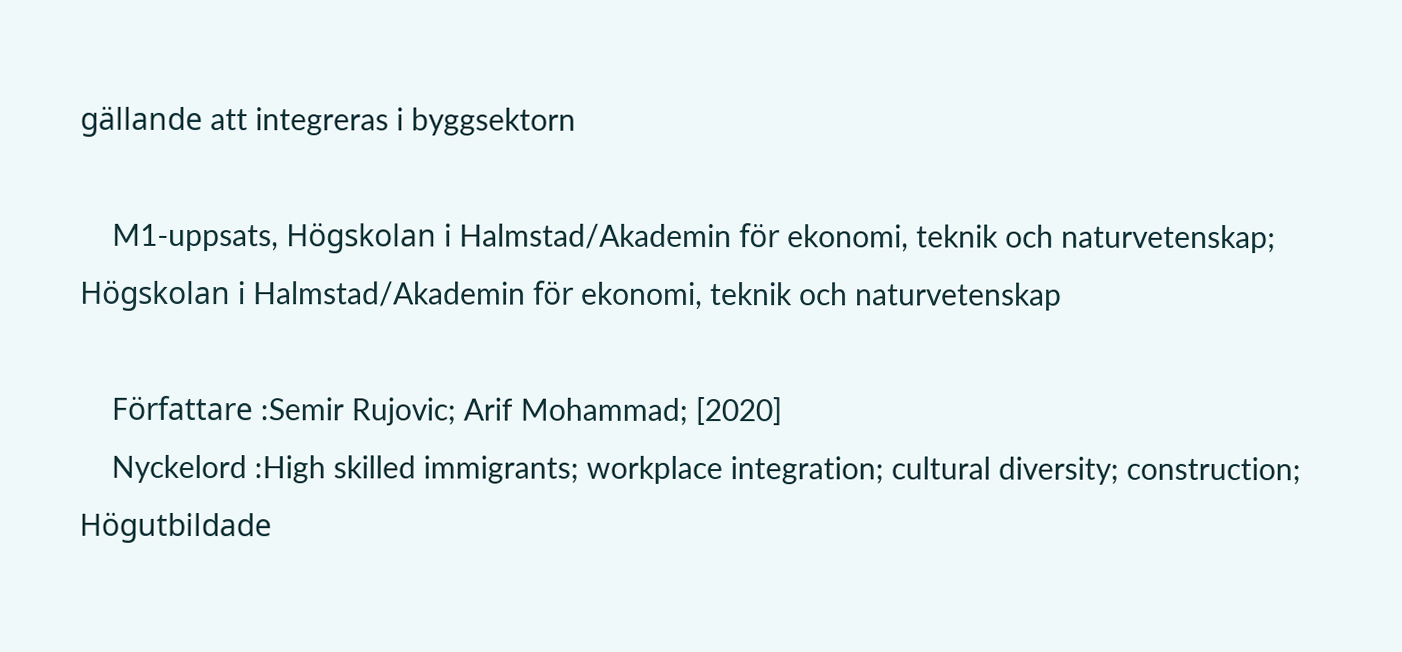gällande att integreras i byggsektorn

    M1-uppsats, Högskolan i Halmstad/Akademin för ekonomi, teknik och naturvetenskap; Högskolan i Halmstad/Akademin för ekonomi, teknik och naturvetenskap

    Författare :Semir Rujovic; Arif Mohammad; [2020]
    Nyckelord :High skilled immigrants; workplace integration; cultural diversity; construction; Högutbildade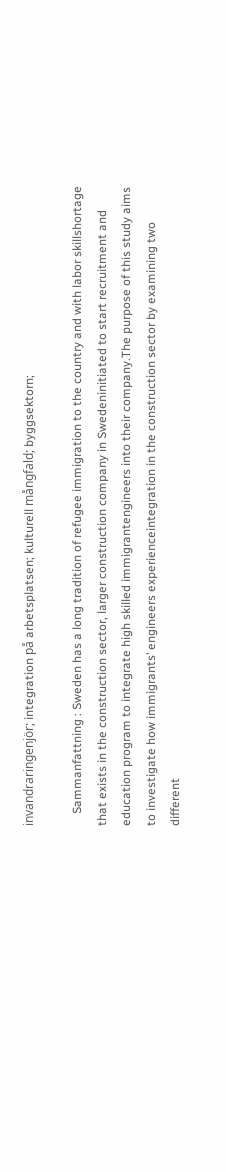invandraringenjör; integration på arbetsplatsen; kulturell mångfald; byggsektorn;

    Sammanfattning : Sweden has a long tradition of refugee immigration to the country and with labor skillshortage that exists in the construction sector, larger construction company in Swedeninitiated to start recruitment and education program to integrate high skilled immigrantengineers into their company.The purpose of this study aims to investigate how immigrants’ engineers experienceintegration in the construction sector by examining two different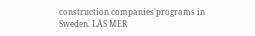construction companies'programs in Sweden. LÄS MER